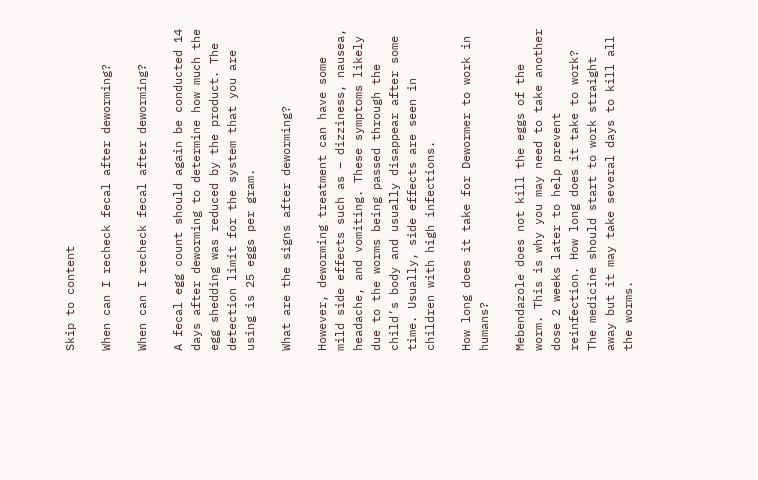Skip to content

When can I recheck fecal after deworming?

When can I recheck fecal after deworming?

A fecal egg count should again be conducted 14 days after deworming to determine how much the egg shedding was reduced by the product. The detection limit for the system that you are using is 25 eggs per gram.

What are the signs after deworming?

However, deworming treatment can have some mild side effects such as – dizziness, nausea, headache, and vomiting. These symptoms likely due to the worms being passed through the child’s body and usually disappear after some time. Usually, side effects are seen in children with high infections.

How long does it take for Dewormer to work in humans?

Mebendazole does not kill the eggs of the worm. This is why you may need to take another dose 2 weeks later to help prevent reinfection. How long does it take to work? The medicine should start to work straight away but it may take several days to kill all the worms.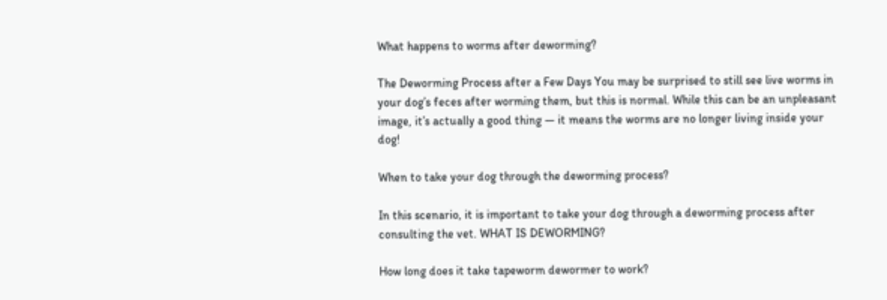What happens to worms after deworming?

The Deworming Process after a Few Days You may be surprised to still see live worms in your dog’s feces after worming them, but this is normal. While this can be an unpleasant image, it’s actually a good thing — it means the worms are no longer living inside your dog!

When to take your dog through the deworming process?

In this scenario, it is important to take your dog through a deworming process after consulting the vet. WHAT IS DEWORMING?

How long does it take tapeworm dewormer to work?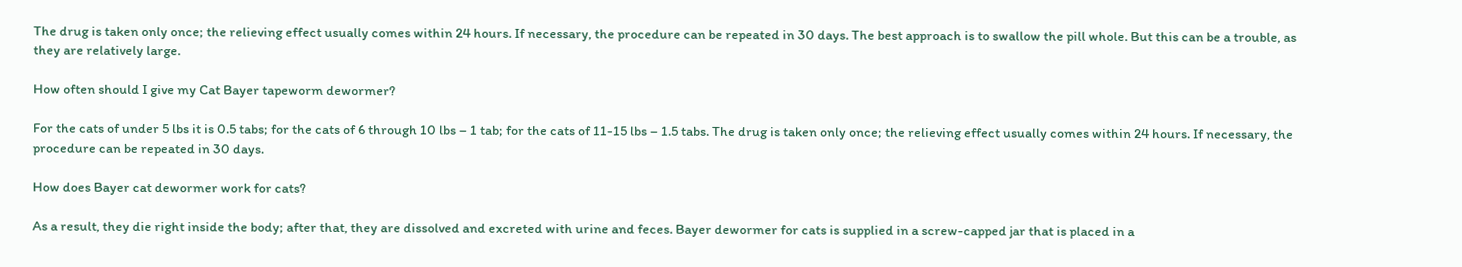The drug is taken only once; the relieving effect usually comes within 24 hours. If necessary, the procedure can be repeated in 30 days. The best approach is to swallow the pill whole. But this can be a trouble, as they are relatively large.

How often should I give my Cat Bayer tapeworm dewormer?

For the cats of under 5 lbs it is 0.5 tabs; for the cats of 6 through 10 lbs – 1 tab; for the cats of 11-15 lbs – 1.5 tabs. The drug is taken only once; the relieving effect usually comes within 24 hours. If necessary, the procedure can be repeated in 30 days.

How does Bayer cat dewormer work for cats?

As a result, they die right inside the body; after that, they are dissolved and excreted with urine and feces. Bayer dewormer for cats is supplied in a screw-capped jar that is placed in a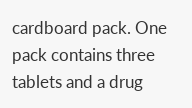cardboard pack. One pack contains three tablets and a drug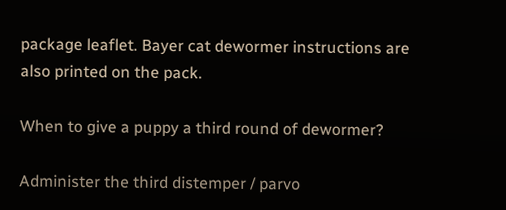package leaflet. Bayer cat dewormer instructions are also printed on the pack.

When to give a puppy a third round of dewormer?

Administer the third distemper / parvo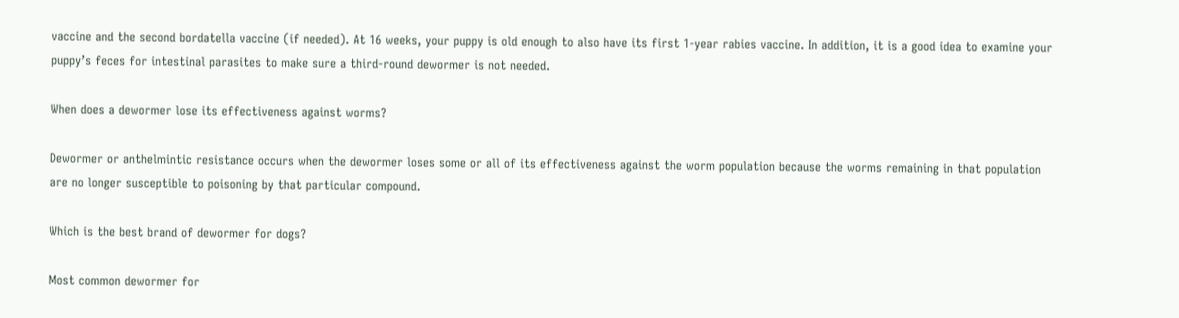vaccine and the second bordatella vaccine (if needed). At 16 weeks, your puppy is old enough to also have its first 1-year rabies vaccine. In addition, it is a good idea to examine your puppy’s feces for intestinal parasites to make sure a third-round dewormer is not needed.

When does a dewormer lose its effectiveness against worms?

Dewormer or anthelmintic resistance occurs when the dewormer loses some or all of its effectiveness against the worm population because the worms remaining in that population are no longer susceptible to poisoning by that particular compound.

Which is the best brand of dewormer for dogs?

Most common dewormer for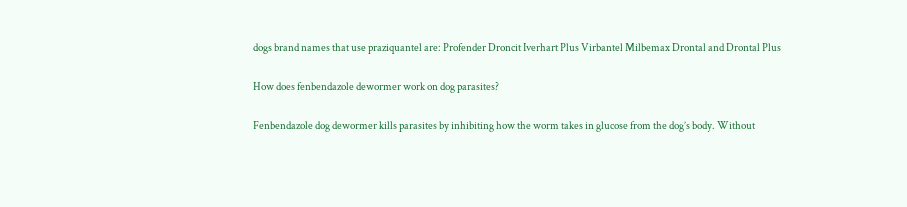dogs brand names that use praziquantel are: Profender Droncit Iverhart Plus Virbantel Milbemax Drontal and Drontal Plus

How does fenbendazole dewormer work on dog parasites?

Fenbendazole dog dewormer kills parasites by inhibiting how the worm takes in glucose from the dog’s body. Without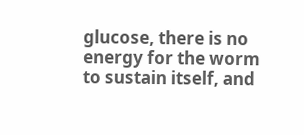glucose, there is no energy for the worm to sustain itself, and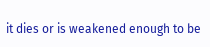it dies or is weakened enough to be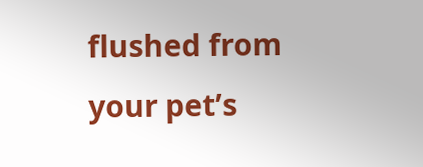flushed from your pet’s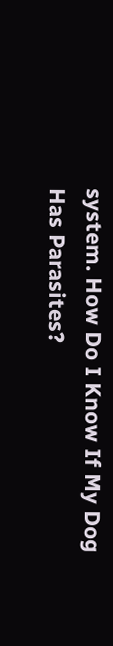system. How Do I Know If My Dog Has Parasites?